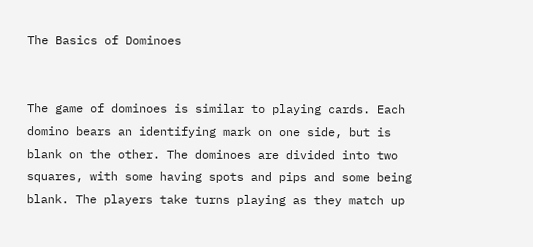The Basics of Dominoes


The game of dominoes is similar to playing cards. Each domino bears an identifying mark on one side, but is blank on the other. The dominoes are divided into two squares, with some having spots and pips and some being blank. The players take turns playing as they match up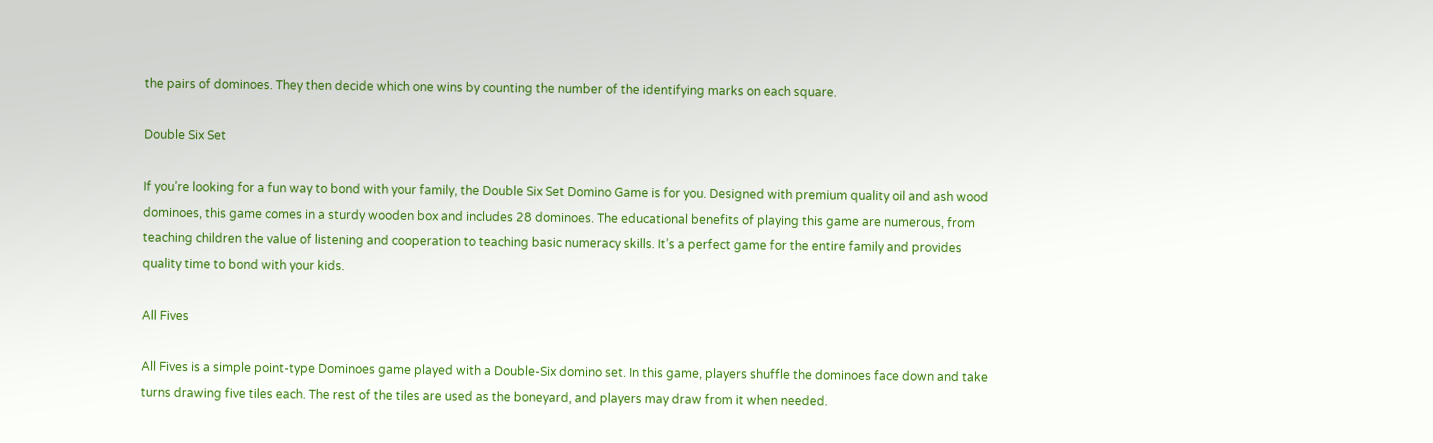the pairs of dominoes. They then decide which one wins by counting the number of the identifying marks on each square.

Double Six Set

If you’re looking for a fun way to bond with your family, the Double Six Set Domino Game is for you. Designed with premium quality oil and ash wood dominoes, this game comes in a sturdy wooden box and includes 28 dominoes. The educational benefits of playing this game are numerous, from teaching children the value of listening and cooperation to teaching basic numeracy skills. It’s a perfect game for the entire family and provides quality time to bond with your kids.

All Fives

All Fives is a simple point-type Dominoes game played with a Double-Six domino set. In this game, players shuffle the dominoes face down and take turns drawing five tiles each. The rest of the tiles are used as the boneyard, and players may draw from it when needed.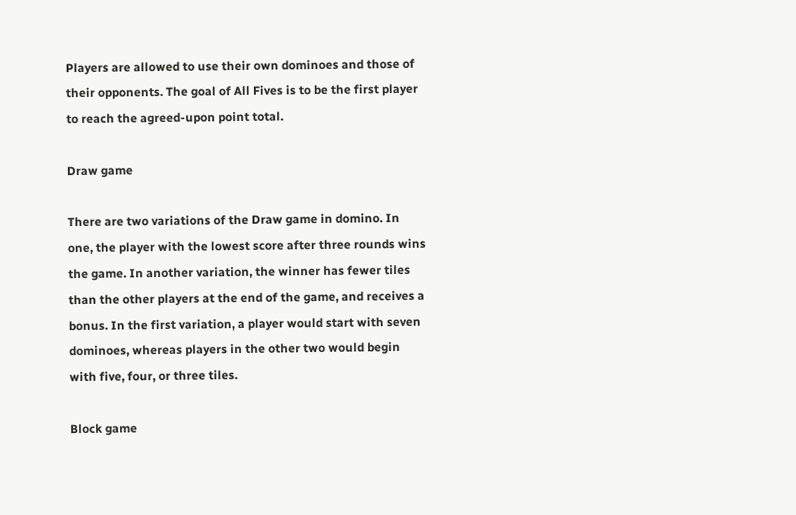Players are allowed to use their own dominoes and those of their opponents. The goal of All Fives is to be the first player to reach the agreed-upon point total.

Draw game

There are two variations of the Draw game in domino. In one, the player with the lowest score after three rounds wins the game. In another variation, the winner has fewer tiles than the other players at the end of the game, and receives a bonus. In the first variation, a player would start with seven dominoes, whereas players in the other two would begin with five, four, or three tiles.

Block game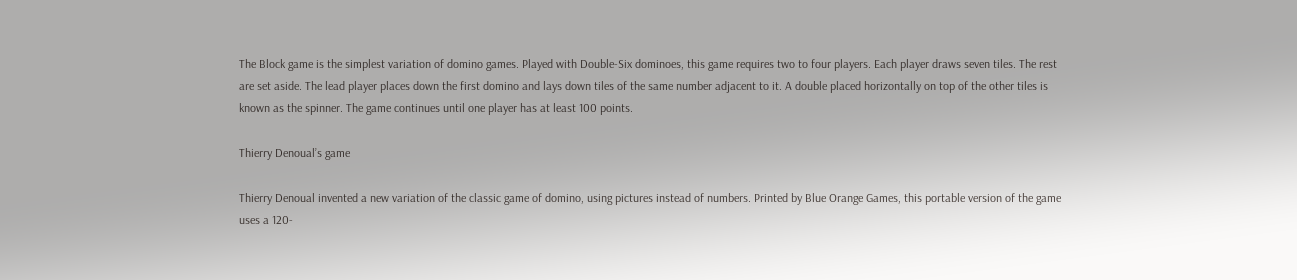The Block game is the simplest variation of domino games. Played with Double-Six dominoes, this game requires two to four players. Each player draws seven tiles. The rest are set aside. The lead player places down the first domino and lays down tiles of the same number adjacent to it. A double placed horizontally on top of the other tiles is known as the spinner. The game continues until one player has at least 100 points.

Thierry Denoual’s game

Thierry Denoual invented a new variation of the classic game of domino, using pictures instead of numbers. Printed by Blue Orange Games, this portable version of the game uses a 120-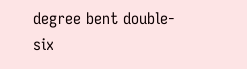degree bent double-six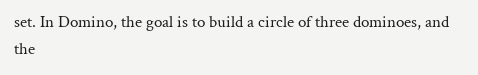set. In Domino, the goal is to build a circle of three dominoes, and the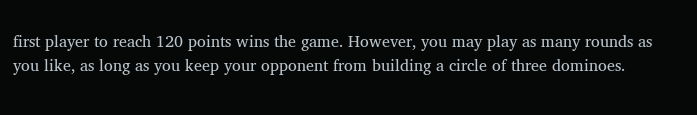first player to reach 120 points wins the game. However, you may play as many rounds as you like, as long as you keep your opponent from building a circle of three dominoes.